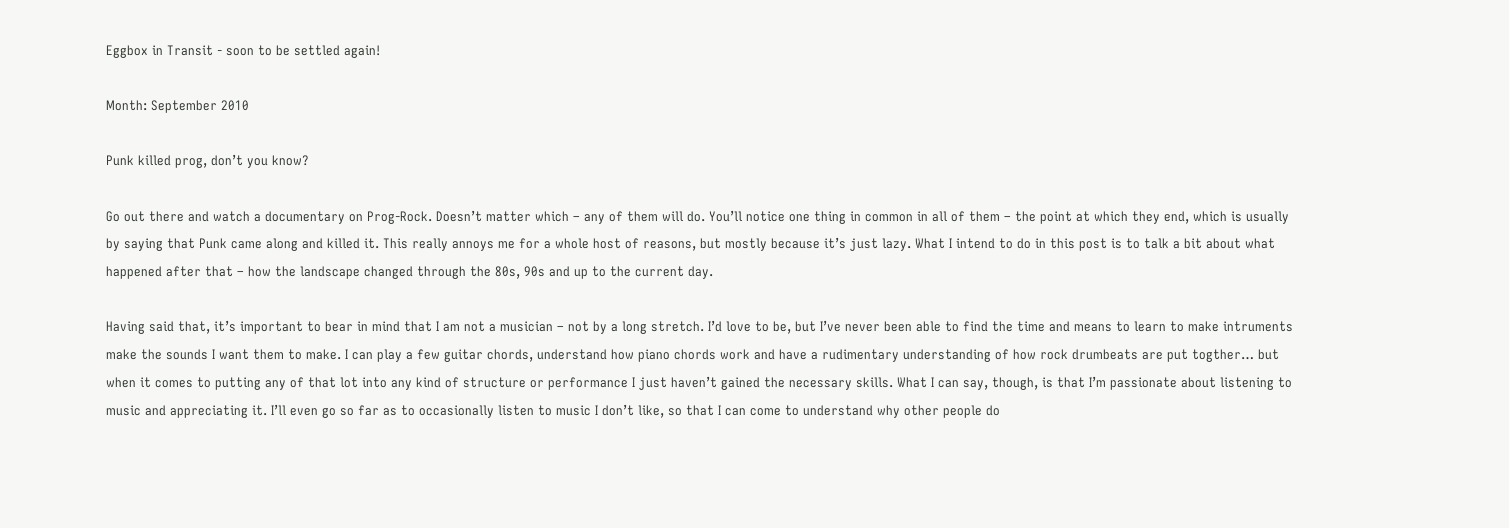Eggbox in Transit - soon to be settled again!

Month: September 2010

Punk killed prog, don’t you know?

Go out there and watch a documentary on Prog-Rock. Doesn’t matter which – any of them will do. You’ll notice one thing in common in all of them – the point at which they end, which is usually by saying that Punk came along and killed it. This really annoys me for a whole host of reasons, but mostly because it’s just lazy. What I intend to do in this post is to talk a bit about what happened after that – how the landscape changed through the 80s, 90s and up to the current day.

Having said that, it’s important to bear in mind that I am not a musician – not by a long stretch. I’d love to be, but I’ve never been able to find the time and means to learn to make intruments make the sounds I want them to make. I can play a few guitar chords, understand how piano chords work and have a rudimentary understanding of how rock drumbeats are put togther… but when it comes to putting any of that lot into any kind of structure or performance I just haven’t gained the necessary skills. What I can say, though, is that I’m passionate about listening to music and appreciating it. I’ll even go so far as to occasionally listen to music I don’t like, so that I can come to understand why other people do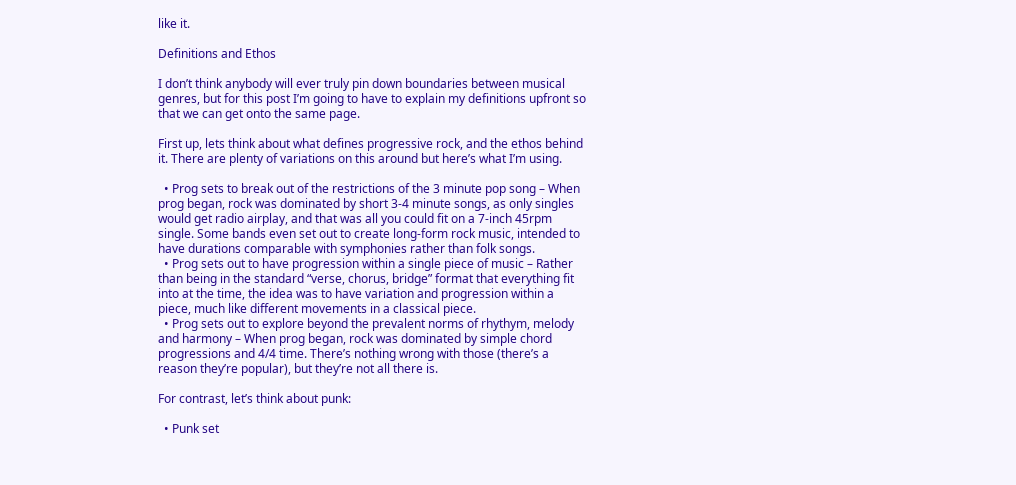like it.

Definitions and Ethos

I don’t think anybody will ever truly pin down boundaries between musical genres, but for this post I’m going to have to explain my definitions upfront so that we can get onto the same page.

First up, lets think about what defines progressive rock, and the ethos behind it. There are plenty of variations on this around but here’s what I’m using.

  • Prog sets to break out of the restrictions of the 3 minute pop song – When prog began, rock was dominated by short 3-4 minute songs, as only singles would get radio airplay, and that was all you could fit on a 7-inch 45rpm single. Some bands even set out to create long-form rock music, intended to have durations comparable with symphonies rather than folk songs.
  • Prog sets out to have progression within a single piece of music – Rather than being in the standard “verse, chorus, bridge” format that everything fit into at the time, the idea was to have variation and progression within a piece, much like different movements in a classical piece.
  • Prog sets out to explore beyond the prevalent norms of rhythym, melody and harmony – When prog began, rock was dominated by simple chord progressions and 4/4 time. There’s nothing wrong with those (there’s a reason they’re popular), but they’re not all there is.

For contrast, let’s think about punk:

  • Punk set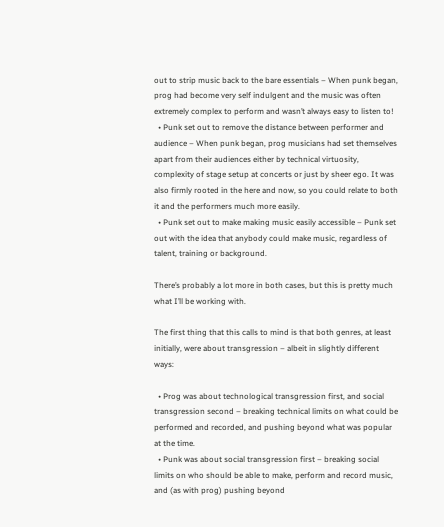out to strip music back to the bare essentials – When punk began, prog had become very self indulgent and the music was often extremely complex to perform and wasn’t always easy to listen to!
  • Punk set out to remove the distance between performer and audience – When punk began, prog musicians had set themselves apart from their audiences either by technical virtuosity, complexity of stage setup at concerts or just by sheer ego. It was also firmly rooted in the here and now, so you could relate to both it and the performers much more easily.
  • Punk set out to make making music easily accessible – Punk set out with the idea that anybody could make music, regardless of talent, training or background.

There’s probably a lot more in both cases, but this is pretty much what I’ll be working with.

The first thing that this calls to mind is that both genres, at least initially, were about transgression – albeit in slightly different ways:

  • Prog was about technological transgression first, and social transgression second – breaking technical limits on what could be performed and recorded, and pushing beyond what was popular at the time.
  • Punk was about social transgression first – breaking social limits on who should be able to make, perform and record music, and (as with prog) pushing beyond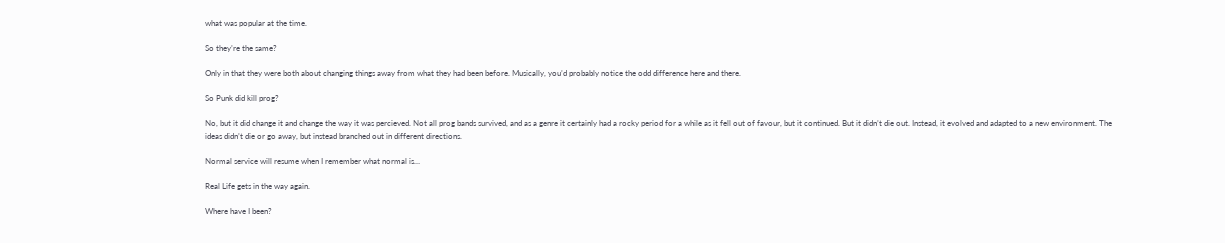what was popular at the time.

So they’re the same?

Only in that they were both about changing things away from what they had been before. Musically, you’d probably notice the odd difference here and there.

So Punk did kill prog?

No, but it did change it and change the way it was percieved. Not all prog bands survived, and as a genre it certainly had a rocky period for a while as it fell out of favour, but it continued. But it didn’t die out. Instead, it evolved and adapted to a new environment. The ideas didn’t die or go away, but instead branched out in different directions.

Normal service will resume when I remember what normal is…

Real Life gets in the way again.

Where have I been?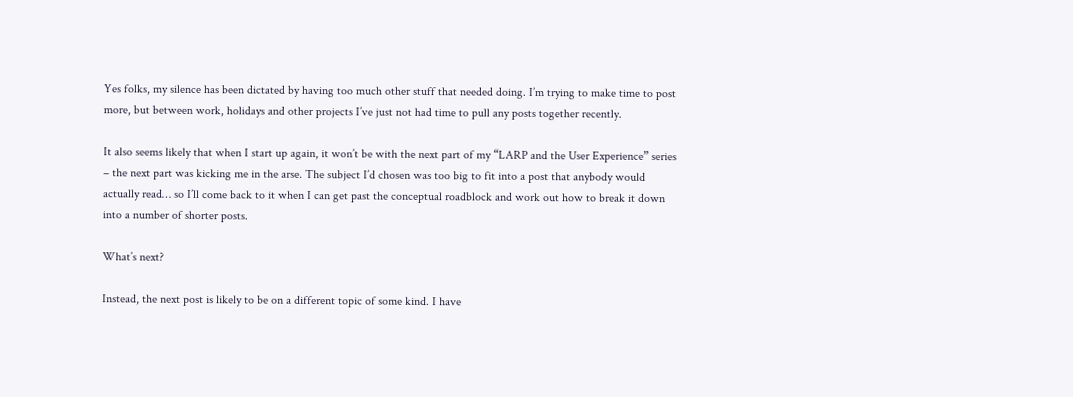Yes folks, my silence has been dictated by having too much other stuff that needed doing. I’m trying to make time to post more, but between work, holidays and other projects I’ve just not had time to pull any posts together recently.

It also seems likely that when I start up again, it won’t be with the next part of my “LARP and the User Experience” series – the next part was kicking me in the arse. The subject I’d chosen was too big to fit into a post that anybody would actually read… so I’ll come back to it when I can get past the conceptual roadblock and work out how to break it down into a number of shorter posts.

What’s next?

Instead, the next post is likely to be on a different topic of some kind. I have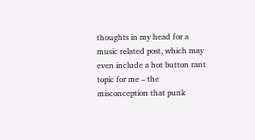thoughts in my head for a music related post, which may even include a hot button rant topic for me – the misconception that punk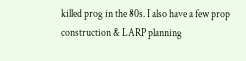killed prog in the 80s. I also have a few prop construction & LARP planning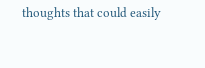thoughts that could easily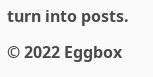turn into posts.

© 2022 Eggbox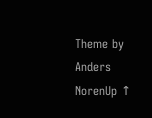Theme by Anders NorenUp ↑